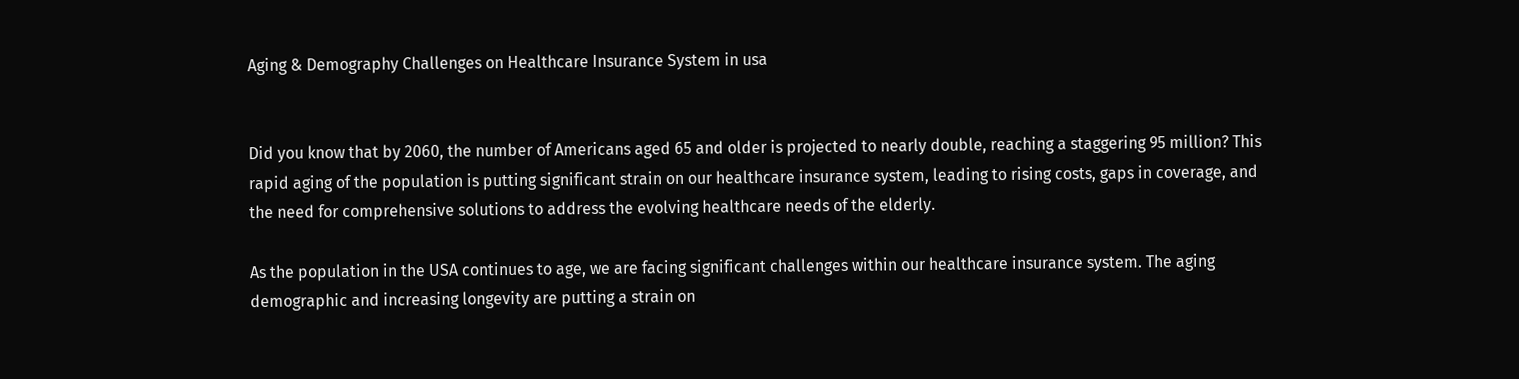Aging & Demography Challenges on Healthcare Insurance System in usa


Did you know that by 2060, the number of Americans aged 65 and older is projected to nearly double, reaching a staggering 95 million? This rapid aging of the population is putting significant strain on our healthcare insurance system, leading to rising costs, gaps in coverage, and the need for comprehensive solutions to address the evolving healthcare needs of the elderly.

As the population in the USA continues to age, we are facing significant challenges within our healthcare insurance system. The aging demographic and increasing longevity are putting a strain on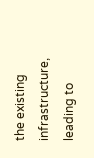the existing infrastructure, leading to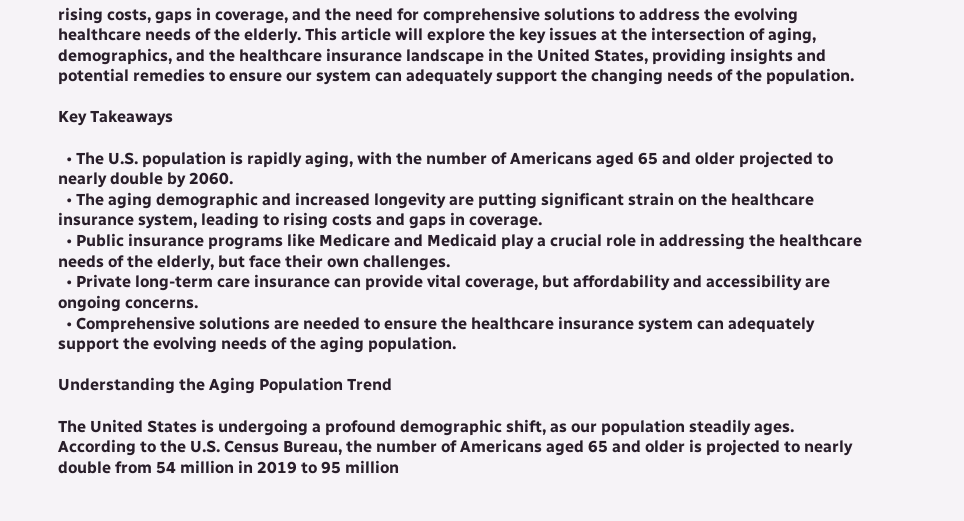rising costs, gaps in coverage, and the need for comprehensive solutions to address the evolving healthcare needs of the elderly. This article will explore the key issues at the intersection of aging, demographics, and the healthcare insurance landscape in the United States, providing insights and potential remedies to ensure our system can adequately support the changing needs of the population.

Key Takeaways

  • The U.S. population is rapidly aging, with the number of Americans aged 65 and older projected to nearly double by 2060.
  • The aging demographic and increased longevity are putting significant strain on the healthcare insurance system, leading to rising costs and gaps in coverage.
  • Public insurance programs like Medicare and Medicaid play a crucial role in addressing the healthcare needs of the elderly, but face their own challenges.
  • Private long-term care insurance can provide vital coverage, but affordability and accessibility are ongoing concerns.
  • Comprehensive solutions are needed to ensure the healthcare insurance system can adequately support the evolving needs of the aging population.

Understanding the Aging Population Trend

The United States is undergoing a profound demographic shift, as our population steadily ages. According to the U.S. Census Bureau, the number of Americans aged 65 and older is projected to nearly double from 54 million in 2019 to 95 million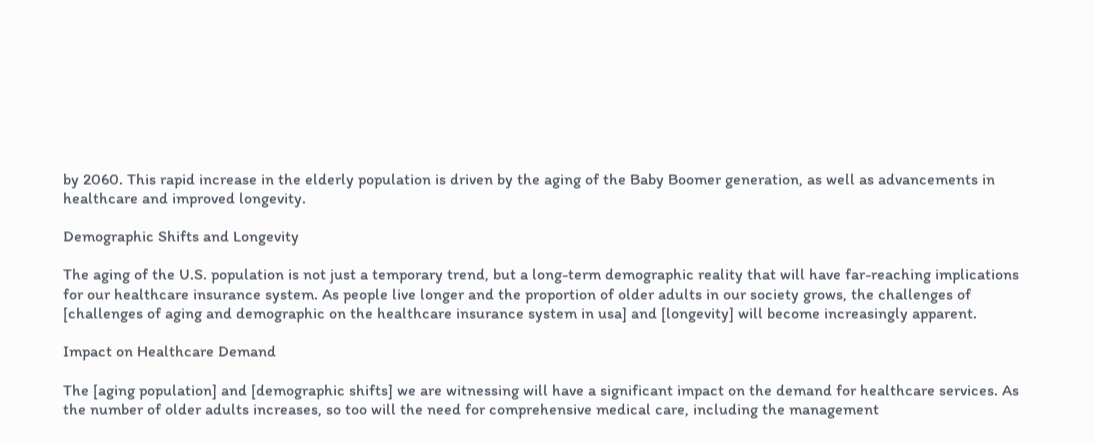by 2060. This rapid increase in the elderly population is driven by the aging of the Baby Boomer generation, as well as advancements in healthcare and improved longevity.

Demographic Shifts and Longevity

The aging of the U.S. population is not just a temporary trend, but a long-term demographic reality that will have far-reaching implications for our healthcare insurance system. As people live longer and the proportion of older adults in our society grows, the challenges of [challenges of aging and demographic on the healthcare insurance system in usa] and [longevity] will become increasingly apparent.

Impact on Healthcare Demand

The [aging population] and [demographic shifts] we are witnessing will have a significant impact on the demand for healthcare services. As the number of older adults increases, so too will the need for comprehensive medical care, including the management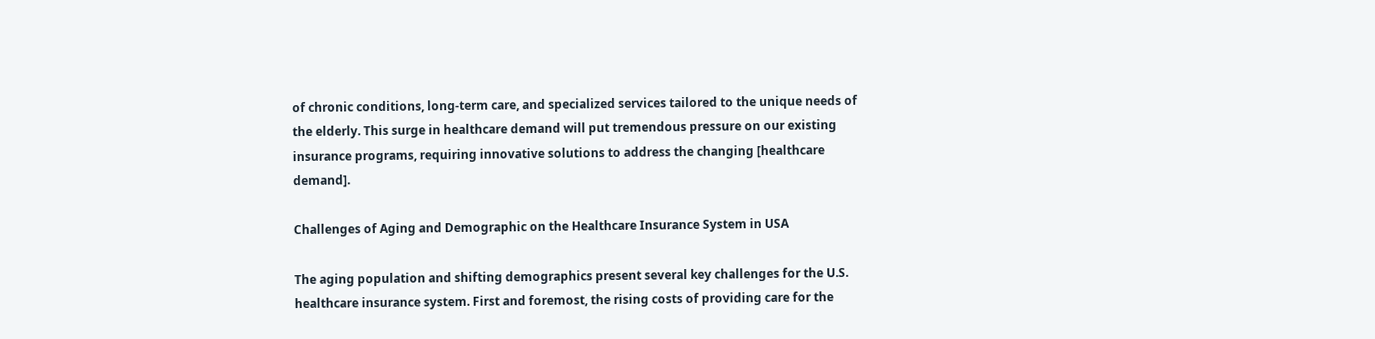of chronic conditions, long-term care, and specialized services tailored to the unique needs of the elderly. This surge in healthcare demand will put tremendous pressure on our existing insurance programs, requiring innovative solutions to address the changing [healthcare demand].

Challenges of Aging and Demographic on the Healthcare Insurance System in USA

The aging population and shifting demographics present several key challenges for the U.S. healthcare insurance system. First and foremost, the rising costs of providing care for the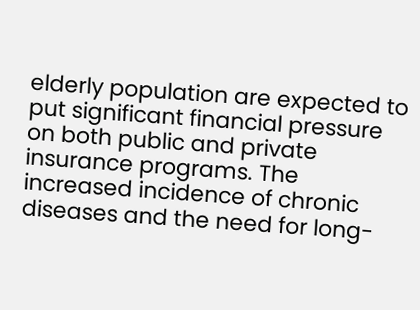elderly population are expected to put significant financial pressure on both public and private insurance programs. The increased incidence of chronic diseases and the need for long-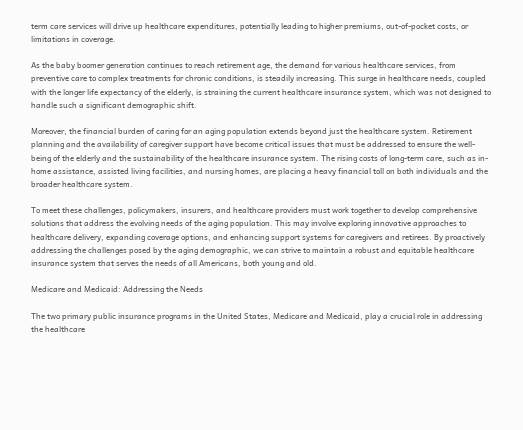term care services will drive up healthcare expenditures, potentially leading to higher premiums, out-of-pocket costs, or limitations in coverage.

As the baby boomer generation continues to reach retirement age, the demand for various healthcare services, from preventive care to complex treatments for chronic conditions, is steadily increasing. This surge in healthcare needs, coupled with the longer life expectancy of the elderly, is straining the current healthcare insurance system, which was not designed to handle such a significant demographic shift.

Moreover, the financial burden of caring for an aging population extends beyond just the healthcare system. Retirement planning and the availability of caregiver support have become critical issues that must be addressed to ensure the well-being of the elderly and the sustainability of the healthcare insurance system. The rising costs of long-term care, such as in-home assistance, assisted living facilities, and nursing homes, are placing a heavy financial toll on both individuals and the broader healthcare system.

To meet these challenges, policymakers, insurers, and healthcare providers must work together to develop comprehensive solutions that address the evolving needs of the aging population. This may involve exploring innovative approaches to healthcare delivery, expanding coverage options, and enhancing support systems for caregivers and retirees. By proactively addressing the challenges posed by the aging demographic, we can strive to maintain a robust and equitable healthcare insurance system that serves the needs of all Americans, both young and old.

Medicare and Medicaid: Addressing the Needs

The two primary public insurance programs in the United States, Medicare and Medicaid, play a crucial role in addressing the healthcare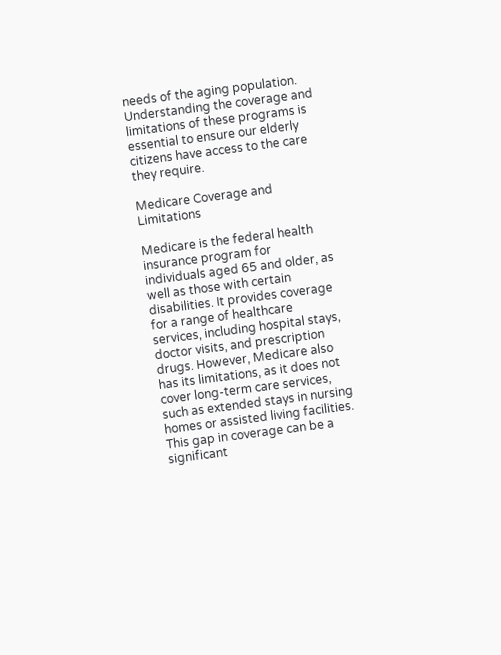needs of the aging population. Understanding the coverage and limitations of these programs is essential to ensure our elderly citizens have access to the care they require.

Medicare Coverage and Limitations

Medicare is the federal health insurance program for individuals aged 65 and older, as well as those with certain disabilities. It provides coverage for a range of healthcare services, including hospital stays, doctor visits, and prescription drugs. However, Medicare also has its limitations, as it does not cover long-term care services, such as extended stays in nursing homes or assisted living facilities. This gap in coverage can be a significant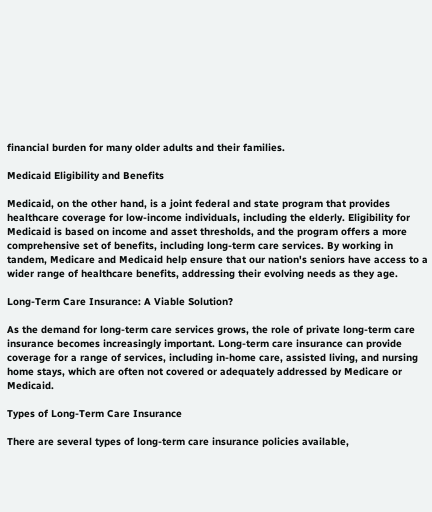financial burden for many older adults and their families.

Medicaid Eligibility and Benefits

Medicaid, on the other hand, is a joint federal and state program that provides healthcare coverage for low-income individuals, including the elderly. Eligibility for Medicaid is based on income and asset thresholds, and the program offers a more comprehensive set of benefits, including long-term care services. By working in tandem, Medicare and Medicaid help ensure that our nation's seniors have access to a wider range of healthcare benefits, addressing their evolving needs as they age.

Long-Term Care Insurance: A Viable Solution?

As the demand for long-term care services grows, the role of private long-term care insurance becomes increasingly important. Long-term care insurance can provide coverage for a range of services, including in-home care, assisted living, and nursing home stays, which are often not covered or adequately addressed by Medicare or Medicaid.

Types of Long-Term Care Insurance

There are several types of long-term care insurance policies available,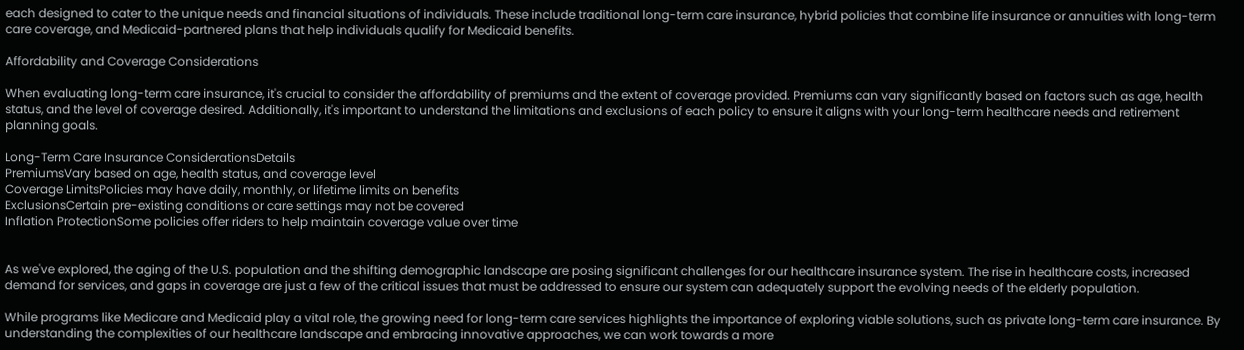each designed to cater to the unique needs and financial situations of individuals. These include traditional long-term care insurance, hybrid policies that combine life insurance or annuities with long-term care coverage, and Medicaid-partnered plans that help individuals qualify for Medicaid benefits.

Affordability and Coverage Considerations

When evaluating long-term care insurance, it's crucial to consider the affordability of premiums and the extent of coverage provided. Premiums can vary significantly based on factors such as age, health status, and the level of coverage desired. Additionally, it's important to understand the limitations and exclusions of each policy to ensure it aligns with your long-term healthcare needs and retirement planning goals.

Long-Term Care Insurance ConsiderationsDetails
PremiumsVary based on age, health status, and coverage level
Coverage LimitsPolicies may have daily, monthly, or lifetime limits on benefits
ExclusionsCertain pre-existing conditions or care settings may not be covered
Inflation ProtectionSome policies offer riders to help maintain coverage value over time


As we've explored, the aging of the U.S. population and the shifting demographic landscape are posing significant challenges for our healthcare insurance system. The rise in healthcare costs, increased demand for services, and gaps in coverage are just a few of the critical issues that must be addressed to ensure our system can adequately support the evolving needs of the elderly population.

While programs like Medicare and Medicaid play a vital role, the growing need for long-term care services highlights the importance of exploring viable solutions, such as private long-term care insurance. By understanding the complexities of our healthcare landscape and embracing innovative approaches, we can work towards a more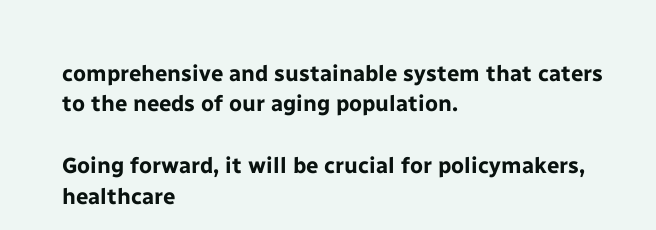comprehensive and sustainable system that caters to the needs of our aging population.

Going forward, it will be crucial for policymakers, healthcare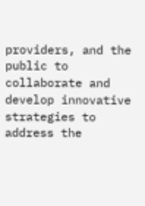providers, and the public to collaborate and develop innovative strategies to address the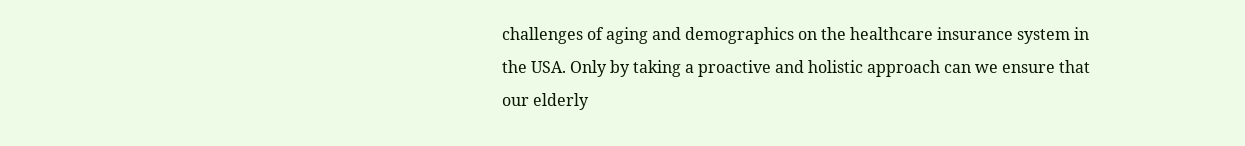challenges of aging and demographics on the healthcare insurance system in the USA. Only by taking a proactive and holistic approach can we ensure that our elderly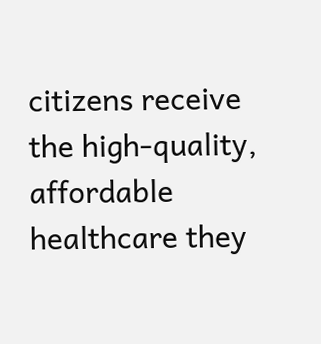citizens receive the high-quality, affordable healthcare they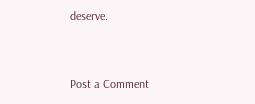deserve.


Post a Comment